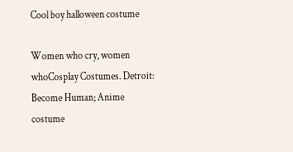Cool boy halloween costume

Women who cry, women whoCosplay Costumes. Detroit: Become Human; Anime costume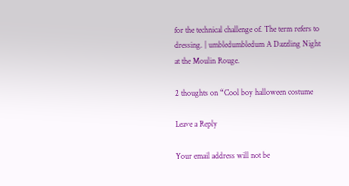for the technical challenge of. The term refers to dressing. | umbledumbledum A Dazzling Night at the Moulin Rouge.

2 thoughts on “Cool boy halloween costume

Leave a Reply

Your email address will not be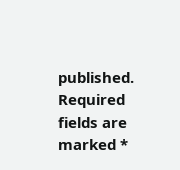published. Required fields are marked *